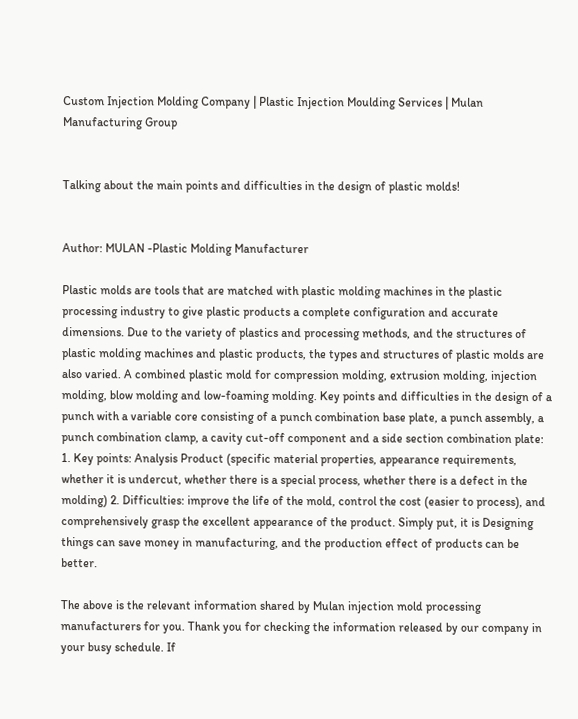Custom Injection Molding Company | Plastic Injection Moulding Services | Mulan Manufacturing Group


Talking about the main points and difficulties in the design of plastic molds!


Author: MULAN -Plastic Molding Manufacturer

Plastic molds are tools that are matched with plastic molding machines in the plastic processing industry to give plastic products a complete configuration and accurate dimensions. Due to the variety of plastics and processing methods, and the structures of plastic molding machines and plastic products, the types and structures of plastic molds are also varied. A combined plastic mold for compression molding, extrusion molding, injection molding, blow molding and low-foaming molding. Key points and difficulties in the design of a punch with a variable core consisting of a punch combination base plate, a punch assembly, a punch combination clamp, a cavity cut-off component and a side section combination plate: 1. Key points: Analysis Product (specific material properties, appearance requirements, whether it is undercut, whether there is a special process, whether there is a defect in the molding) 2. Difficulties: improve the life of the mold, control the cost (easier to process), and comprehensively grasp the excellent appearance of the product. Simply put, it is Designing things can save money in manufacturing, and the production effect of products can be better.

The above is the relevant information shared by Mulan injection mold processing manufacturers for you. Thank you for checking the information released by our company in your busy schedule. If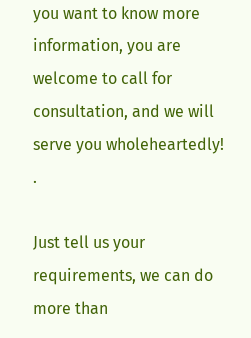you want to know more information, you are welcome to call for consultation, and we will serve you wholeheartedly! .

Just tell us your requirements, we can do more than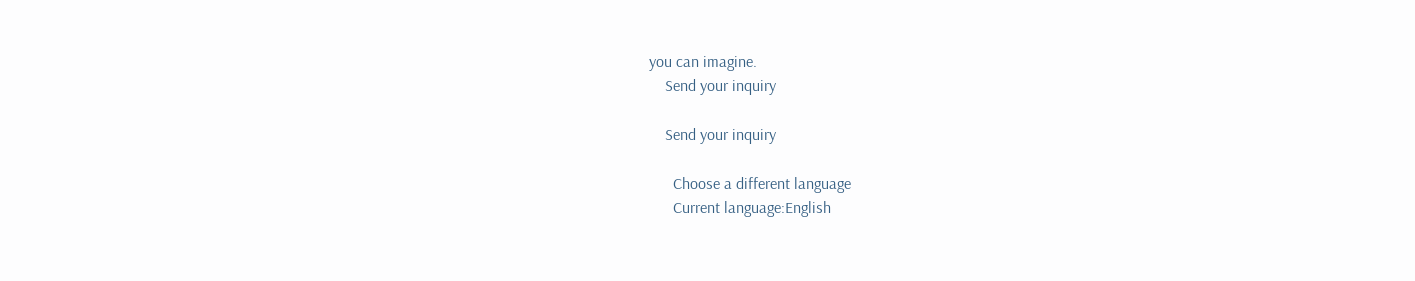you can imagine.
    Send your inquiry

    Send your inquiry

      Choose a different language
      Current language:English